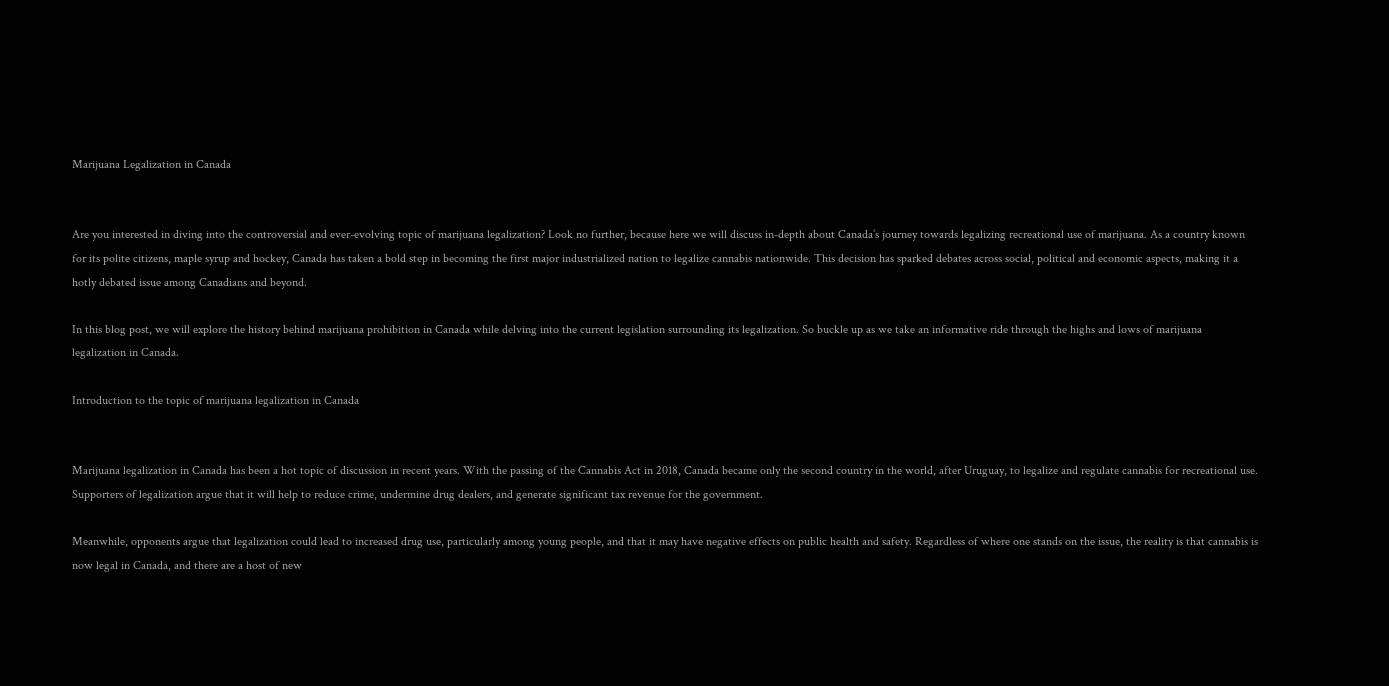Marijuana Legalization in Canada


Are you interested in diving into the controversial and ever-evolving topic of marijuana legalization? Look no further, because here we will discuss in-depth about Canada’s journey towards legalizing recreational use of marijuana. As a country known for its polite citizens, maple syrup and hockey, Canada has taken a bold step in becoming the first major industrialized nation to legalize cannabis nationwide. This decision has sparked debates across social, political and economic aspects, making it a hotly debated issue among Canadians and beyond.

In this blog post, we will explore the history behind marijuana prohibition in Canada while delving into the current legislation surrounding its legalization. So buckle up as we take an informative ride through the highs and lows of marijuana legalization in Canada.

Introduction to the topic of marijuana legalization in Canada


Marijuana legalization in Canada has been a hot topic of discussion in recent years. With the passing of the Cannabis Act in 2018, Canada became only the second country in the world, after Uruguay, to legalize and regulate cannabis for recreational use. Supporters of legalization argue that it will help to reduce crime, undermine drug dealers, and generate significant tax revenue for the government.

Meanwhile, opponents argue that legalization could lead to increased drug use, particularly among young people, and that it may have negative effects on public health and safety. Regardless of where one stands on the issue, the reality is that cannabis is now legal in Canada, and there are a host of new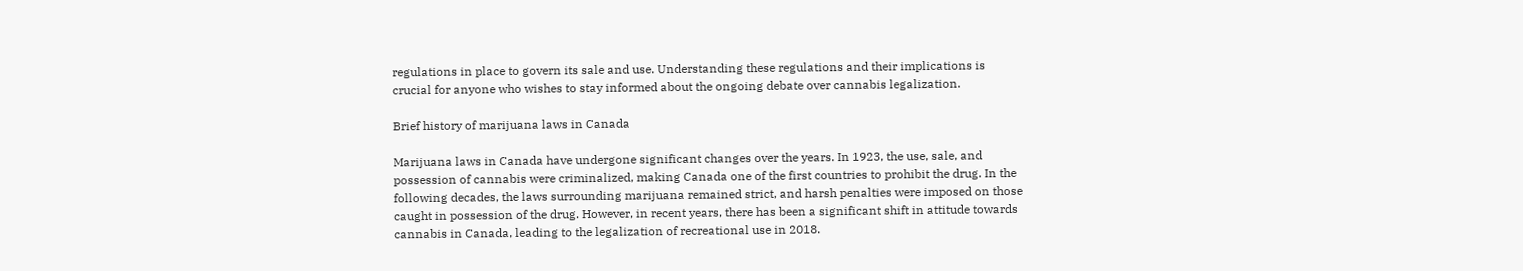regulations in place to govern its sale and use. Understanding these regulations and their implications is crucial for anyone who wishes to stay informed about the ongoing debate over cannabis legalization.

Brief history of marijuana laws in Canada

Marijuana laws in Canada have undergone significant changes over the years. In 1923, the use, sale, and possession of cannabis were criminalized, making Canada one of the first countries to prohibit the drug. In the following decades, the laws surrounding marijuana remained strict, and harsh penalties were imposed on those caught in possession of the drug. However, in recent years, there has been a significant shift in attitude towards cannabis in Canada, leading to the legalization of recreational use in 2018.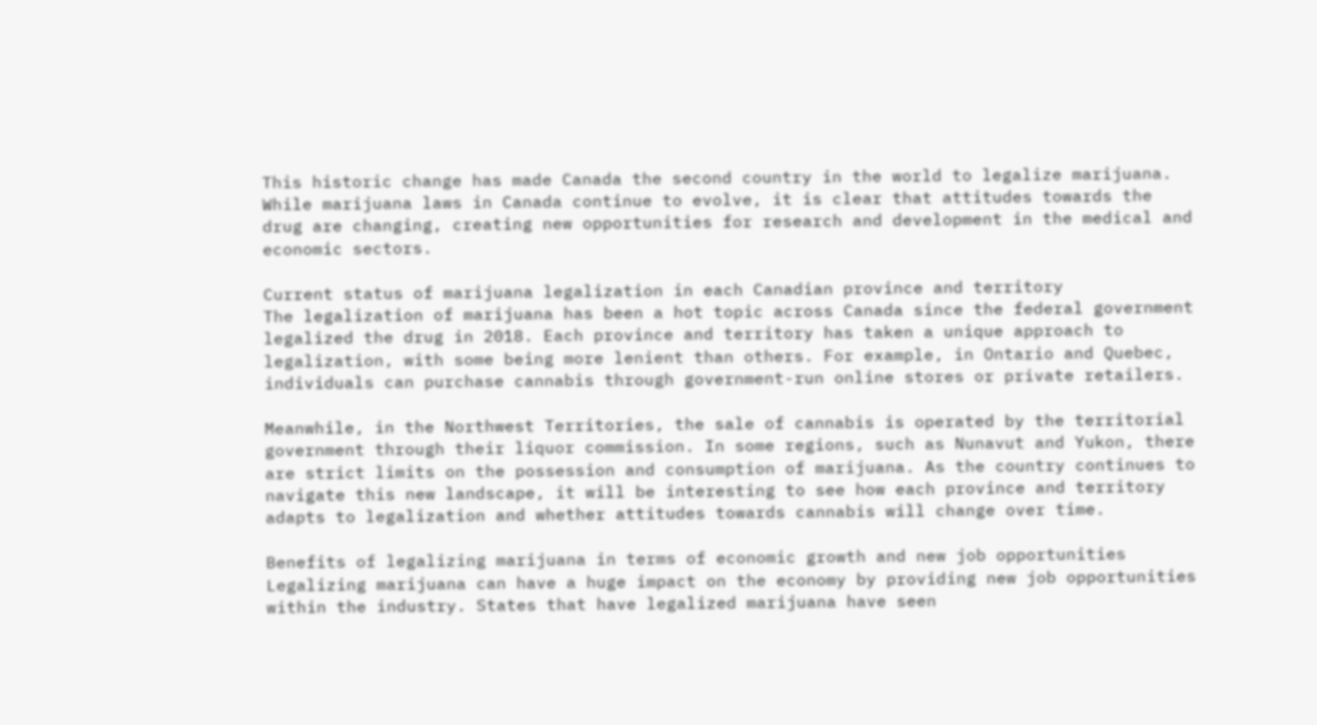This historic change has made Canada the second country in the world to legalize marijuana. While marijuana laws in Canada continue to evolve, it is clear that attitudes towards the drug are changing, creating new opportunities for research and development in the medical and economic sectors.

Current status of marijuana legalization in each Canadian province and territory
The legalization of marijuana has been a hot topic across Canada since the federal government legalized the drug in 2018. Each province and territory has taken a unique approach to legalization, with some being more lenient than others. For example, in Ontario and Quebec, individuals can purchase cannabis through government-run online stores or private retailers.

Meanwhile, in the Northwest Territories, the sale of cannabis is operated by the territorial government through their liquor commission. In some regions, such as Nunavut and Yukon, there are strict limits on the possession and consumption of marijuana. As the country continues to navigate this new landscape, it will be interesting to see how each province and territory adapts to legalization and whether attitudes towards cannabis will change over time.

Benefits of legalizing marijuana in terms of economic growth and new job opportunities
Legalizing marijuana can have a huge impact on the economy by providing new job opportunities within the industry. States that have legalized marijuana have seen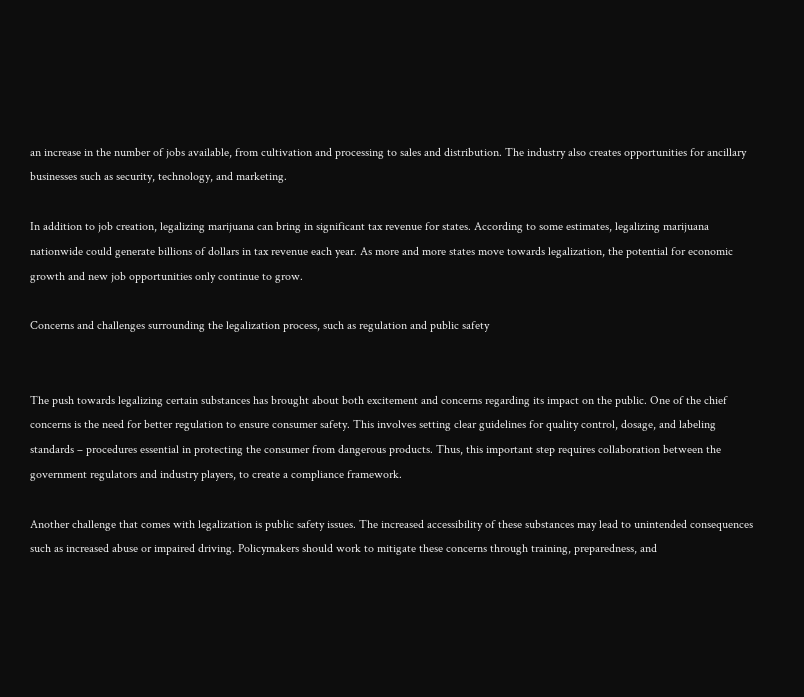an increase in the number of jobs available, from cultivation and processing to sales and distribution. The industry also creates opportunities for ancillary businesses such as security, technology, and marketing.

In addition to job creation, legalizing marijuana can bring in significant tax revenue for states. According to some estimates, legalizing marijuana nationwide could generate billions of dollars in tax revenue each year. As more and more states move towards legalization, the potential for economic growth and new job opportunities only continue to grow.

Concerns and challenges surrounding the legalization process, such as regulation and public safety


The push towards legalizing certain substances has brought about both excitement and concerns regarding its impact on the public. One of the chief concerns is the need for better regulation to ensure consumer safety. This involves setting clear guidelines for quality control, dosage, and labeling standards – procedures essential in protecting the consumer from dangerous products. Thus, this important step requires collaboration between the government regulators and industry players, to create a compliance framework.

Another challenge that comes with legalization is public safety issues. The increased accessibility of these substances may lead to unintended consequences such as increased abuse or impaired driving. Policymakers should work to mitigate these concerns through training, preparedness, and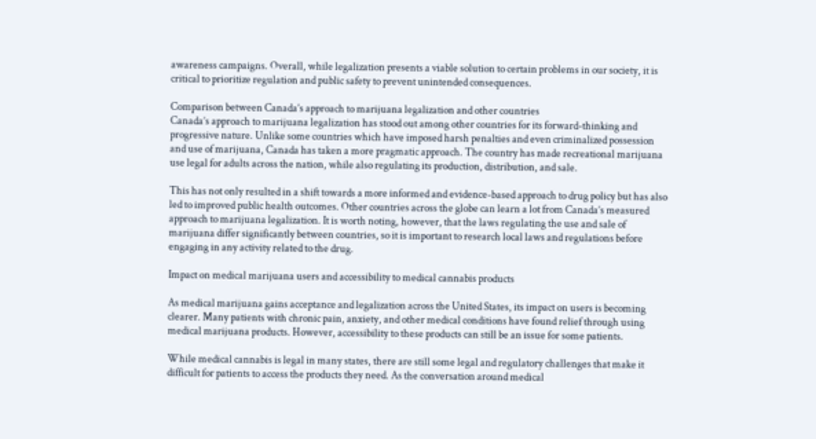awareness campaigns. Overall, while legalization presents a viable solution to certain problems in our society, it is critical to prioritize regulation and public safety to prevent unintended consequences.

Comparison between Canada’s approach to marijuana legalization and other countries
Canada’s approach to marijuana legalization has stood out among other countries for its forward-thinking and progressive nature. Unlike some countries which have imposed harsh penalties and even criminalized possession and use of marijuana, Canada has taken a more pragmatic approach. The country has made recreational marijuana use legal for adults across the nation, while also regulating its production, distribution, and sale.

This has not only resulted in a shift towards a more informed and evidence-based approach to drug policy but has also led to improved public health outcomes. Other countries across the globe can learn a lot from Canada’s measured approach to marijuana legalization. It is worth noting, however, that the laws regulating the use and sale of marijuana differ significantly between countries, so it is important to research local laws and regulations before engaging in any activity related to the drug.

Impact on medical marijuana users and accessibility to medical cannabis products

As medical marijuana gains acceptance and legalization across the United States, its impact on users is becoming clearer. Many patients with chronic pain, anxiety, and other medical conditions have found relief through using medical marijuana products. However, accessibility to these products can still be an issue for some patients.

While medical cannabis is legal in many states, there are still some legal and regulatory challenges that make it difficult for patients to access the products they need. As the conversation around medical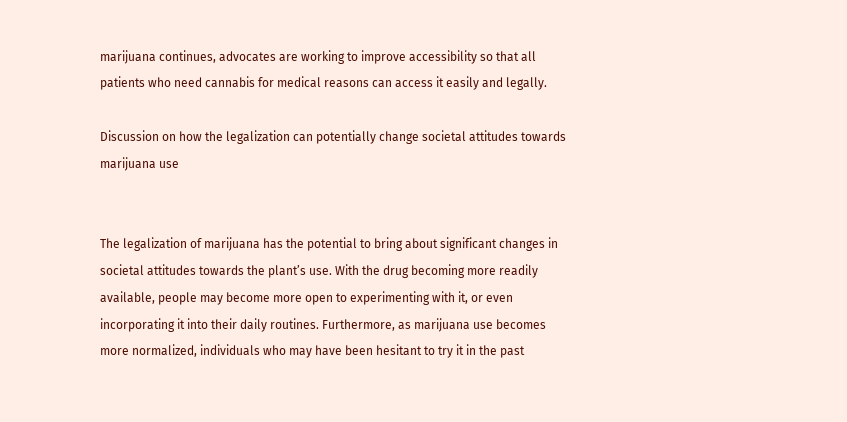marijuana continues, advocates are working to improve accessibility so that all patients who need cannabis for medical reasons can access it easily and legally.

Discussion on how the legalization can potentially change societal attitudes towards marijuana use


The legalization of marijuana has the potential to bring about significant changes in societal attitudes towards the plant’s use. With the drug becoming more readily available, people may become more open to experimenting with it, or even incorporating it into their daily routines. Furthermore, as marijuana use becomes more normalized, individuals who may have been hesitant to try it in the past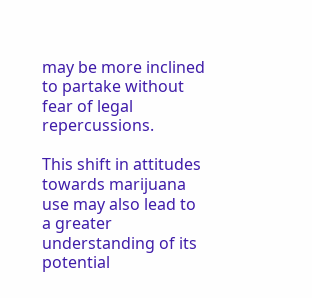may be more inclined to partake without fear of legal repercussions.

This shift in attitudes towards marijuana use may also lead to a greater understanding of its potential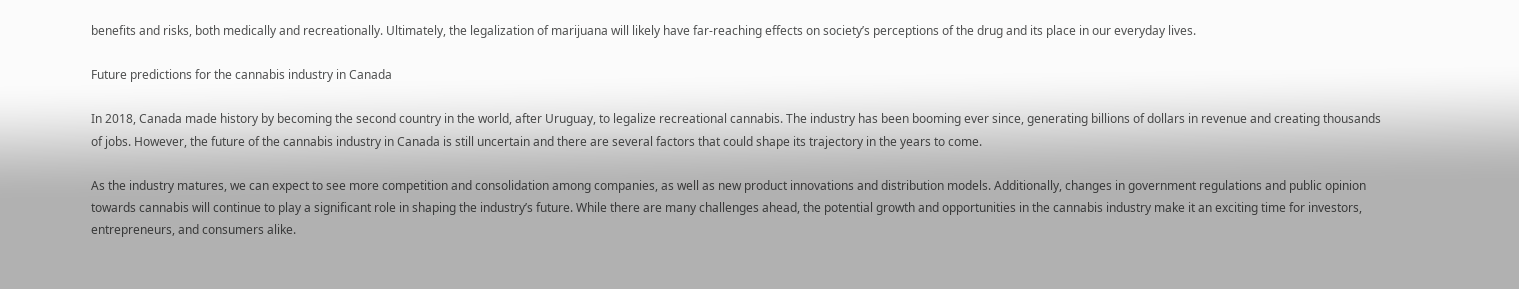benefits and risks, both medically and recreationally. Ultimately, the legalization of marijuana will likely have far-reaching effects on society’s perceptions of the drug and its place in our everyday lives.

Future predictions for the cannabis industry in Canada

In 2018, Canada made history by becoming the second country in the world, after Uruguay, to legalize recreational cannabis. The industry has been booming ever since, generating billions of dollars in revenue and creating thousands of jobs. However, the future of the cannabis industry in Canada is still uncertain and there are several factors that could shape its trajectory in the years to come.

As the industry matures, we can expect to see more competition and consolidation among companies, as well as new product innovations and distribution models. Additionally, changes in government regulations and public opinion towards cannabis will continue to play a significant role in shaping the industry’s future. While there are many challenges ahead, the potential growth and opportunities in the cannabis industry make it an exciting time for investors, entrepreneurs, and consumers alike.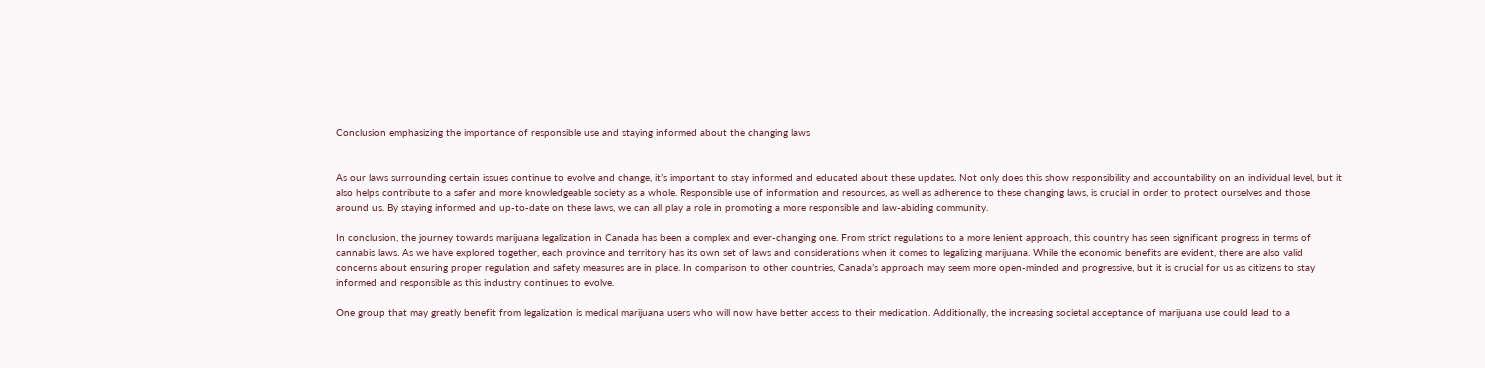Conclusion emphasizing the importance of responsible use and staying informed about the changing laws


As our laws surrounding certain issues continue to evolve and change, it’s important to stay informed and educated about these updates. Not only does this show responsibility and accountability on an individual level, but it also helps contribute to a safer and more knowledgeable society as a whole. Responsible use of information and resources, as well as adherence to these changing laws, is crucial in order to protect ourselves and those around us. By staying informed and up-to-date on these laws, we can all play a role in promoting a more responsible and law-abiding community.

In conclusion, the journey towards marijuana legalization in Canada has been a complex and ever-changing one. From strict regulations to a more lenient approach, this country has seen significant progress in terms of cannabis laws. As we have explored together, each province and territory has its own set of laws and considerations when it comes to legalizing marijuana. While the economic benefits are evident, there are also valid concerns about ensuring proper regulation and safety measures are in place. In comparison to other countries, Canada’s approach may seem more open-minded and progressive, but it is crucial for us as citizens to stay informed and responsible as this industry continues to evolve.

One group that may greatly benefit from legalization is medical marijuana users who will now have better access to their medication. Additionally, the increasing societal acceptance of marijuana use could lead to a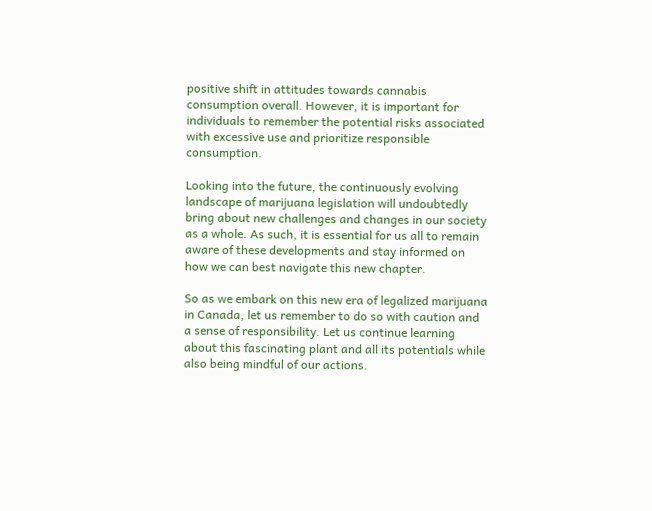positive shift in attitudes towards cannabis consumption overall. However, it is important for individuals to remember the potential risks associated with excessive use and prioritize responsible consumption.

Looking into the future, the continuously evolving landscape of marijuana legislation will undoubtedly bring about new challenges and changes in our society as a whole. As such, it is essential for us all to remain aware of these developments and stay informed on how we can best navigate this new chapter.

So as we embark on this new era of legalized marijuana in Canada, let us remember to do so with caution and a sense of responsibility. Let us continue learning about this fascinating plant and all its potentials while also being mindful of our actions.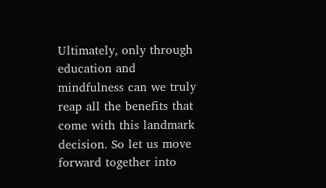Ultimately, only through education and mindfulness can we truly reap all the benefits that come with this landmark decision. So let us move forward together into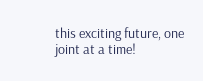this exciting future, one joint at a time!